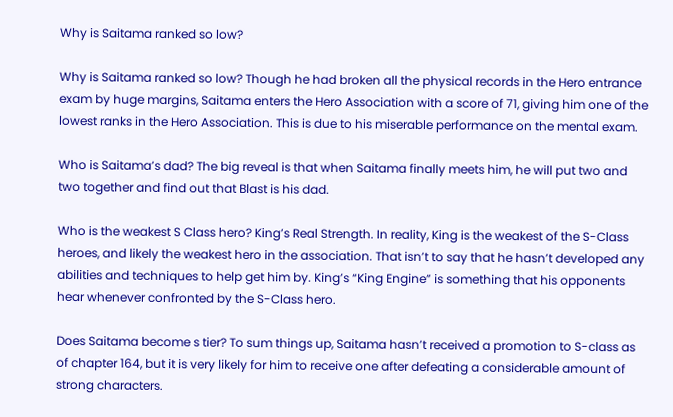Why is Saitama ranked so low?

Why is Saitama ranked so low? Though he had broken all the physical records in the Hero entrance exam by huge margins, Saitama enters the Hero Association with a score of 71, giving him one of the lowest ranks in the Hero Association. This is due to his miserable performance on the mental exam.

Who is Saitama’s dad? The big reveal is that when Saitama finally meets him, he will put two and two together and find out that Blast is his dad.

Who is the weakest S Class hero? King’s Real Strength. In reality, King is the weakest of the S-Class heroes, and likely the weakest hero in the association. That isn’t to say that he hasn’t developed any abilities and techniques to help get him by. King’s “King Engine” is something that his opponents hear whenever confronted by the S-Class hero.

Does Saitama become s tier? To sum things up, Saitama hasn’t received a promotion to S-class as of chapter 164, but it is very likely for him to receive one after defeating a considerable amount of strong characters.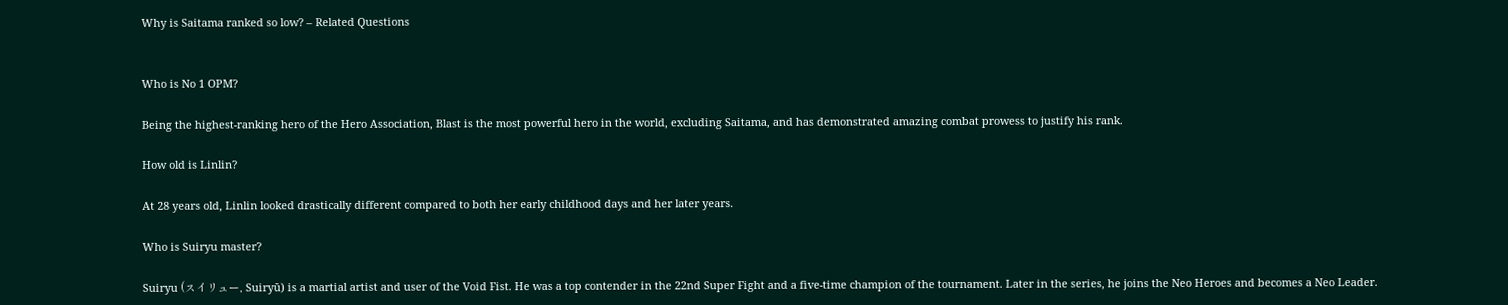Why is Saitama ranked so low? – Related Questions


Who is No 1 OPM?

Being the highest-ranking hero of the Hero Association, Blast is the most powerful hero in the world, excluding Saitama, and has demonstrated amazing combat prowess to justify his rank.

How old is Linlin?

At 28 years old, Linlin looked drastically different compared to both her early childhood days and her later years.

Who is Suiryu master?

Suiryu (スイリュー, Suiryū) is a martial artist and user of the Void Fist. He was a top contender in the 22nd Super Fight and a five-time champion of the tournament. Later in the series, he joins the Neo Heroes and becomes a Neo Leader.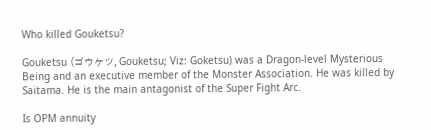Who killed Gouketsu?

Gouketsu (ゴウケツ, Gouketsu; Viz: Goketsu) was a Dragon-level Mysterious Being and an executive member of the Monster Association. He was killed by Saitama. He is the main antagonist of the Super Fight Arc.

Is OPM annuity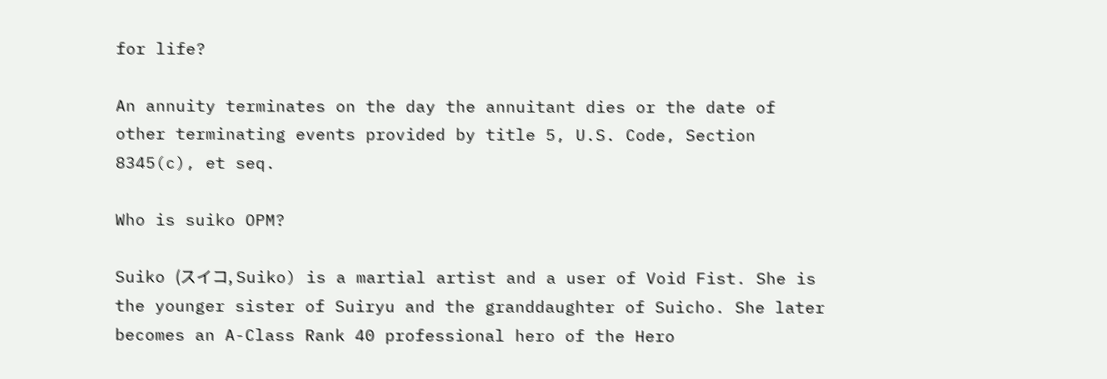for life?

An annuity terminates on the day the annuitant dies or the date of other terminating events provided by title 5, U.S. Code, Section 8345(c), et seq.

Who is suiko OPM?

Suiko (スイコ, Suiko) is a martial artist and a user of Void Fist. She is the younger sister of Suiryu and the granddaughter of Suicho. She later becomes an A-Class Rank 40 professional hero of the Hero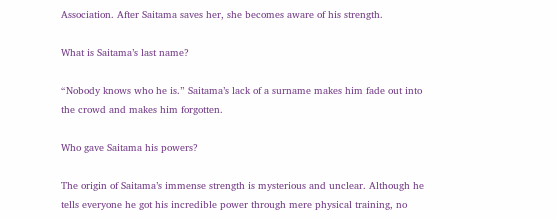Association. After Saitama saves her, she becomes aware of his strength.

What is Saitama’s last name?

“Nobody knows who he is.” Saitama’s lack of a surname makes him fade out into the crowd and makes him forgotten.

Who gave Saitama his powers?

The origin of Saitama’s immense strength is mysterious and unclear. Although he tells everyone he got his incredible power through mere physical training, no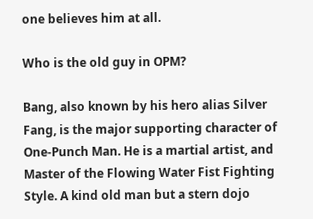one believes him at all.

Who is the old guy in OPM?

Bang, also known by his hero alias Silver Fang, is the major supporting character of One-Punch Man. He is a martial artist, and Master of the Flowing Water Fist Fighting Style. A kind old man but a stern dojo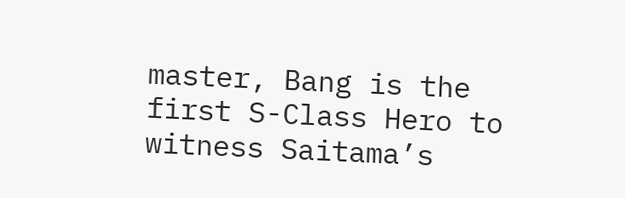master, Bang is the first S-Class Hero to witness Saitama’s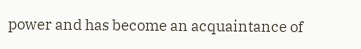power and has become an acquaintance of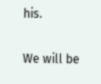his.

We will be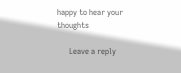happy to hear your thoughts

      Leave a reply